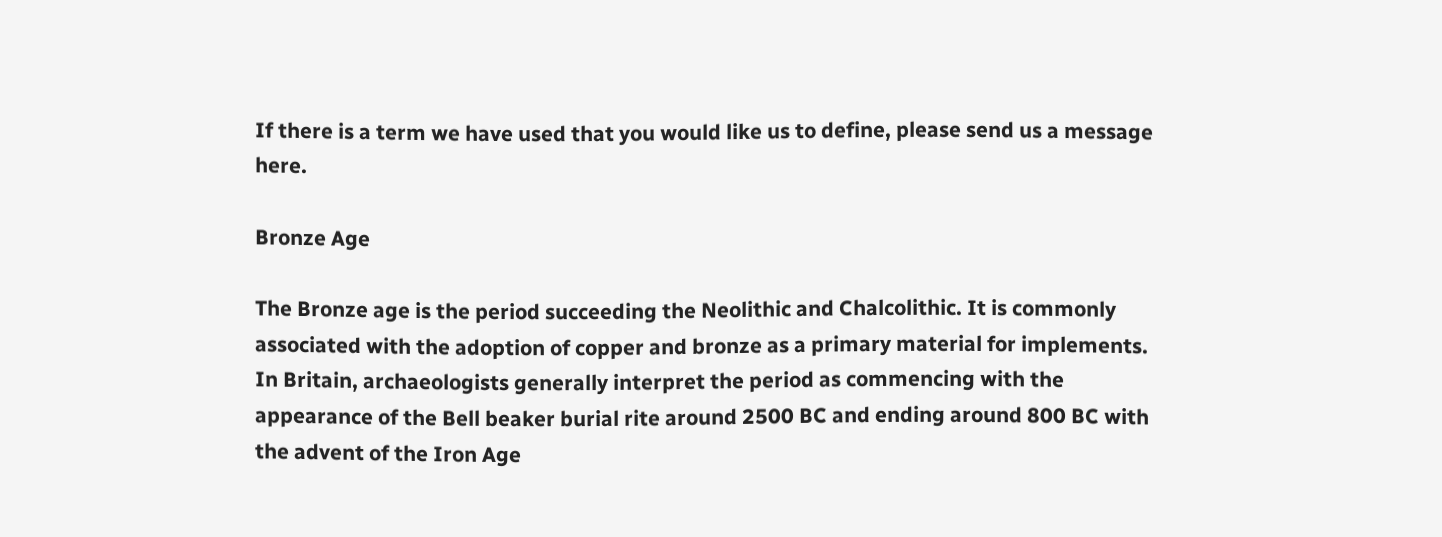If there is a term we have used that you would like us to define, please send us a message here.

Bronze Age

The Bronze age is the period succeeding the Neolithic and Chalcolithic. It is commonly associated with the adoption of copper and bronze as a primary material for implements. In Britain, archaeologists generally interpret the period as commencing with the appearance of the Bell beaker burial rite around 2500 BC and ending around 800 BC with the advent of the Iron Age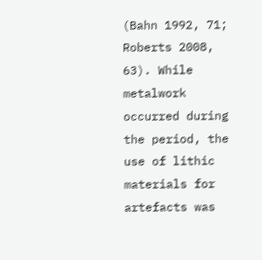(Bahn 1992, 71; Roberts 2008, 63). While metalwork occurred during the period, the use of lithic materials for artefacts was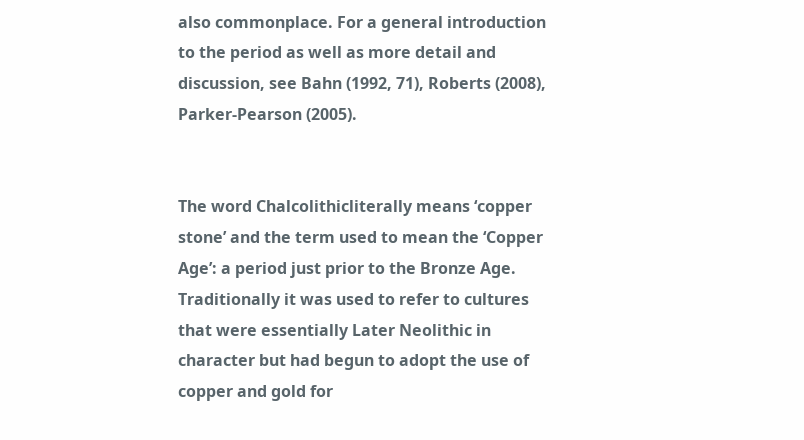also commonplace. For a general introduction to the period as well as more detail and discussion, see Bahn (1992, 71), Roberts (2008), Parker-Pearson (2005).


The word Chalcolithicliterally means ‘copper stone’ and the term used to mean the ‘Copper Age’: a period just prior to the Bronze Age. Traditionally it was used to refer to cultures that were essentially Later Neolithic in character but had begun to adopt the use of copper and gold for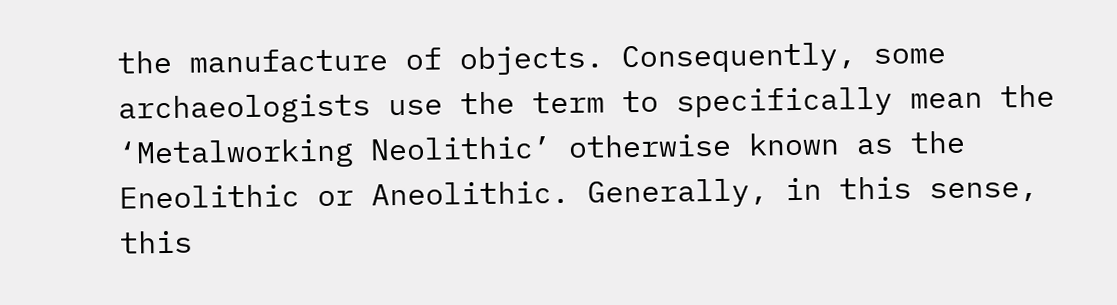the manufacture of objects. Consequently, some archaeologists use the term to specifically mean the ‘Metalworking Neolithic’ otherwise known as the Eneolithic or Aneolithic. Generally, in this sense, this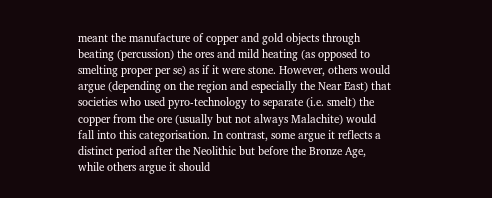meant the manufacture of copper and gold objects through beating (percussion) the ores and mild heating (as opposed to smelting proper per se) as if it were stone. However, others would argue (depending on the region and especially the Near East) that societies who used pyro-technology to separate (i.e. smelt) the copper from the ore (usually but not always Malachite) would fall into this categorisation. In contrast, some argue it reflects a distinct period after the Neolithic but before the Bronze Age, while others argue it should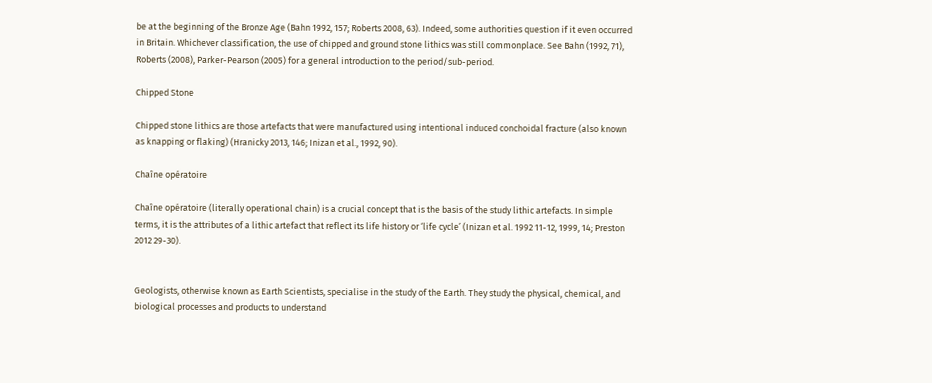be at the beginning of the Bronze Age (Bahn 1992, 157; Roberts 2008, 63). Indeed, some authorities question if it even occurred in Britain. Whichever classification, the use of chipped and ground stone lithics was still commonplace. See Bahn (1992, 71), Roberts (2008), Parker-Pearson (2005) for a general introduction to the period/sub-period.

Chipped Stone

Chipped stone lithics are those artefacts that were manufactured using intentional induced conchoidal fracture (also known as knapping or flaking) (Hranicky 2013, 146; Inizan et al., 1992, 90).

Chaîne opératoire

Chaîne opératoire (literally operational chain) is a crucial concept that is the basis of the study lithic artefacts. In simple terms, it is the attributes of a lithic artefact that reflect its life history or ‘life cycle’ (Inizan et al. 1992 11-12, 1999, 14; Preston 2012 29-30).


Geologists, otherwise known as Earth Scientists, specialise in the study of the Earth. They study the physical, chemical, and biological processes and products to understand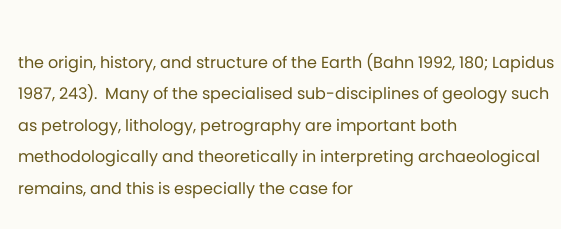the origin, history, and structure of the Earth (Bahn 1992, 180; Lapidus 1987, 243).  Many of the specialised sub-disciplines of geology such as petrology, lithology, petrography are important both methodologically and theoretically in interpreting archaeological remains, and this is especially the case for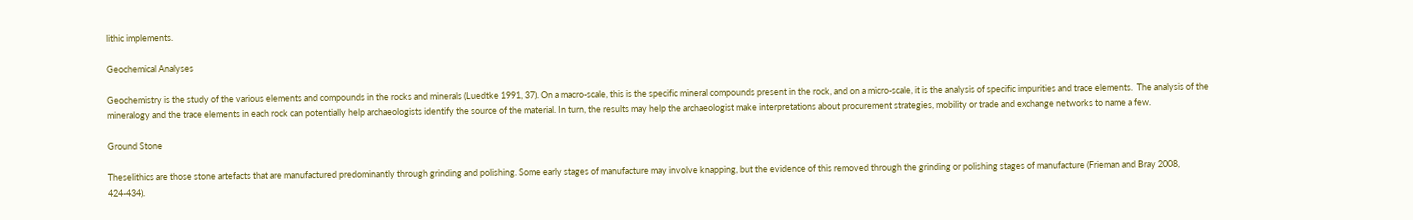lithic implements.

Geochemical Analyses

Geochemistry is the study of the various elements and compounds in the rocks and minerals (Luedtke 1991, 37). On a macro-scale, this is the specific mineral compounds present in the rock, and on a micro-scale, it is the analysis of specific impurities and trace elements.  The analysis of the mineralogy and the trace elements in each rock can potentially help archaeologists identify the source of the material. In turn, the results may help the archaeologist make interpretations about procurement strategies, mobility or trade and exchange networks to name a few.

Ground Stone

Theselithics are those stone artefacts that are manufactured predominantly through grinding and polishing. Some early stages of manufacture may involve knapping, but the evidence of this removed through the grinding or polishing stages of manufacture (Frieman and Bray 2008, 424-434).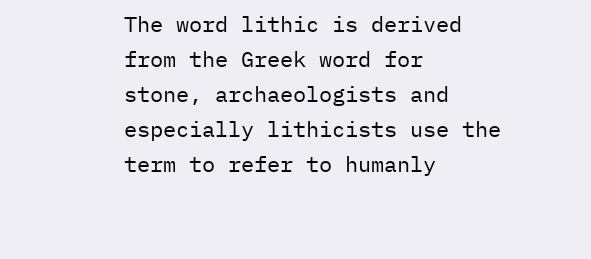The word lithic is derived from the Greek word for stone, archaeologists and especially lithicists use the term to refer to humanly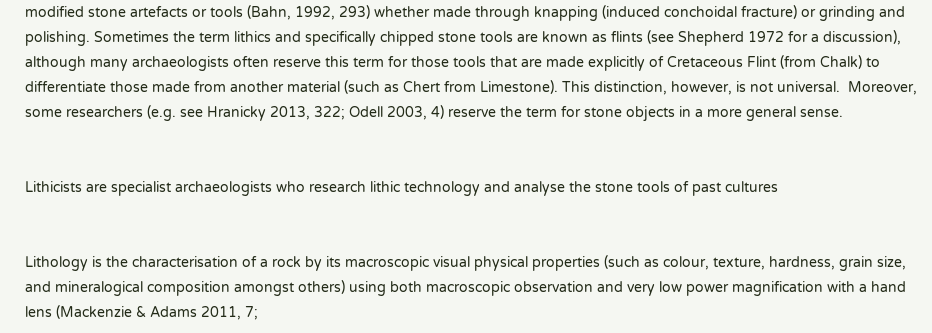modified stone artefacts or tools (Bahn, 1992, 293) whether made through knapping (induced conchoidal fracture) or grinding and polishing. Sometimes the term lithics and specifically chipped stone tools are known as flints (see Shepherd 1972 for a discussion), although many archaeologists often reserve this term for those tools that are made explicitly of Cretaceous Flint (from Chalk) to differentiate those made from another material (such as Chert from Limestone). This distinction, however, is not universal.  Moreover, some researchers (e.g. see Hranicky 2013, 322; Odell 2003, 4) reserve the term for stone objects in a more general sense.


Lithicists are specialist archaeologists who research lithic technology and analyse the stone tools of past cultures


Lithology is the characterisation of a rock by its macroscopic visual physical properties (such as colour, texture, hardness, grain size, and mineralogical composition amongst others) using both macroscopic observation and very low power magnification with a hand lens (Mackenzie & Adams 2011, 7;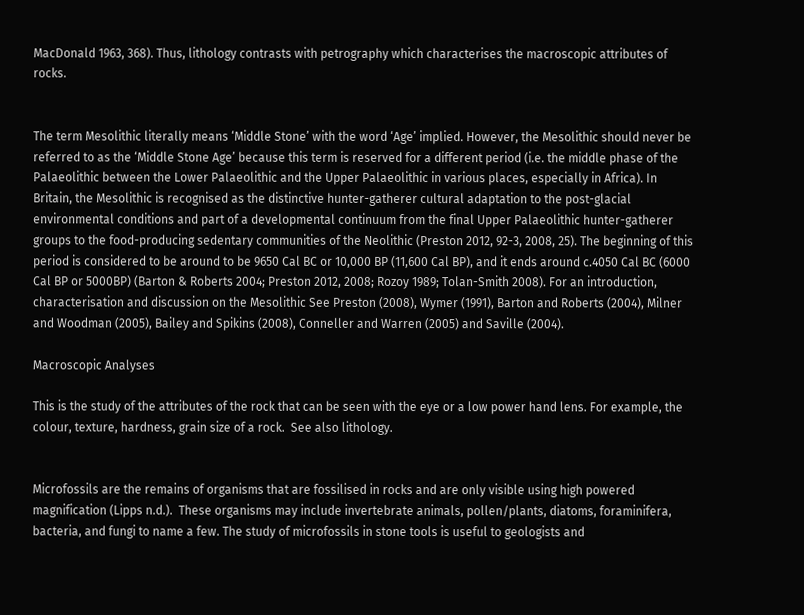MacDonald 1963, 368). Thus, lithology contrasts with petrography which characterises the macroscopic attributes of rocks.


The term Mesolithic literally means ‘Middle Stone’ with the word ‘Age’ implied. However, the Mesolithic should never be referred to as the ‘Middle Stone Age’ because this term is reserved for a different period (i.e. the middle phase of the Palaeolithic between the Lower Palaeolithic and the Upper Palaeolithic in various places, especially in Africa). In Britain, the Mesolithic is recognised as the distinctive hunter-gatherer cultural adaptation to the post-glacial environmental conditions and part of a developmental continuum from the final Upper Palaeolithic hunter-gatherer groups to the food-producing sedentary communities of the Neolithic (Preston 2012, 92-3, 2008, 25). The beginning of this period is considered to be around to be 9650 Cal BC or 10,000 BP (11,600 Cal BP), and it ends around c.4050 Cal BC (6000 Cal BP or 5000BP) (Barton & Roberts 2004; Preston 2012, 2008; Rozoy 1989; Tolan-Smith 2008). For an introduction, characterisation and discussion on the Mesolithic See Preston (2008), Wymer (1991), Barton and Roberts (2004), Milner and Woodman (2005), Bailey and Spikins (2008), Conneller and Warren (2005) and Saville (2004).

Macroscopic Analyses

This is the study of the attributes of the rock that can be seen with the eye or a low power hand lens. For example, the colour, texture, hardness, grain size of a rock.  See also lithology.


Microfossils are the remains of organisms that are fossilised in rocks and are only visible using high powered magnification (Lipps n.d.).  These organisms may include invertebrate animals, pollen/plants, diatoms, foraminifera, bacteria, and fungi to name a few. The study of microfossils in stone tools is useful to geologists and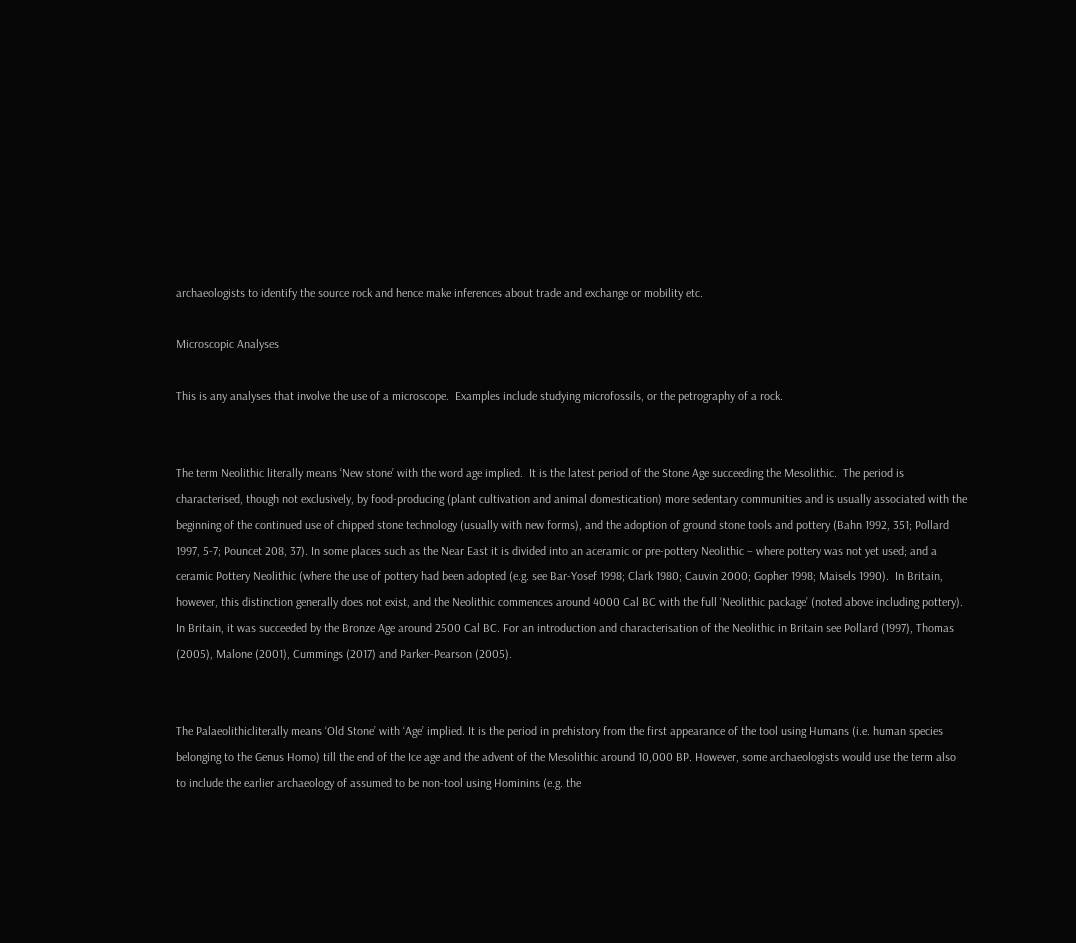archaeologists to identify the source rock and hence make inferences about trade and exchange or mobility etc.

Microscopic Analyses

This is any analyses that involve the use of a microscope.  Examples include studying microfossils, or the petrography of a rock.


The term Neolithic literally means ‘New stone’ with the word age implied.  It is the latest period of the Stone Age succeeding the Mesolithic.  The period is characterised, though not exclusively, by food-producing (plant cultivation and animal domestication) more sedentary communities and is usually associated with the beginning of the continued use of chipped stone technology (usually with new forms), and the adoption of ground stone tools and pottery (Bahn 1992, 351; Pollard 1997, 5-7; Pouncet 208, 37). In some places such as the Near East it is divided into an aceramic or pre-pottery Neolithic – where pottery was not yet used; and a ceramic Pottery Neolithic (where the use of pottery had been adopted (e.g. see Bar-Yosef 1998; Clark 1980; Cauvin 2000; Gopher 1998; Maisels 1990).  In Britain, however, this distinction generally does not exist, and the Neolithic commences around 4000 Cal BC with the full ‘Neolithic package’ (noted above including pottery). In Britain, it was succeeded by the Bronze Age around 2500 Cal BC. For an introduction and characterisation of the Neolithic in Britain see Pollard (1997), Thomas (2005), Malone (2001), Cummings (2017) and Parker-Pearson (2005).


The Palaeolithicliterally means ‘Old Stone’ with ‘Age’ implied. It is the period in prehistory from the first appearance of the tool using Humans (i.e. human species belonging to the Genus Homo) till the end of the Ice age and the advent of the Mesolithic around 10,000 BP. However, some archaeologists would use the term also to include the earlier archaeology of assumed to be non-tool using Hominins (e.g. the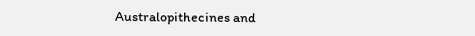Australopithecines and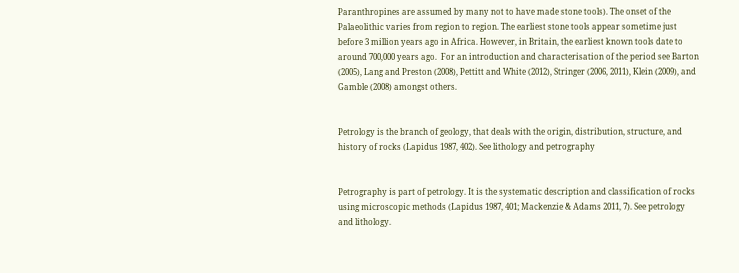Paranthropines are assumed by many not to have made stone tools). The onset of the Palaeolithic varies from region to region. The earliest stone tools appear sometime just before 3 million years ago in Africa. However, in Britain, the earliest known tools date to around 700,000 years ago.  For an introduction and characterisation of the period see Barton (2005), Lang and Preston (2008), Pettitt and White (2012), Stringer (2006, 2011), Klein (2009), and Gamble (2008) amongst others.


Petrology is the branch of geology, that deals with the origin, distribution, structure, and history of rocks (Lapidus 1987, 402). See lithology and petrography


Petrography is part of petrology. It is the systematic description and classification of rocks using microscopic methods (Lapidus 1987, 401; Mackenzie & Adams 2011, 7). See petrology and lithology.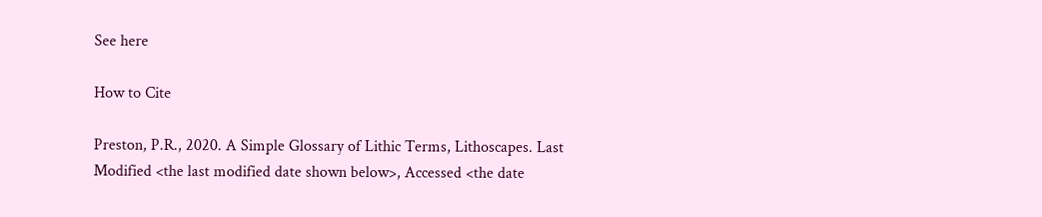See here

How to Cite

Preston, P.R., 2020. A Simple Glossary of Lithic Terms, Lithoscapes. Last Modified <the last modified date shown below>, Accessed <the date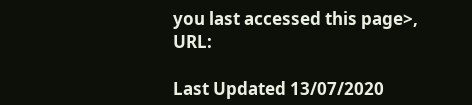you last accessed this page>, URL:

Last Updated 13/07/2020